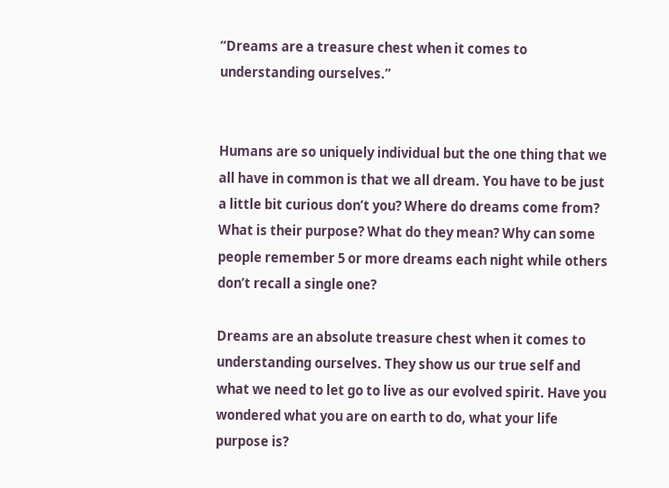“Dreams are a treasure chest when it comes to understanding ourselves.”


Humans are so uniquely individual but the one thing that we all have in common is that we all dream. You have to be just a little bit curious don’t you? Where do dreams come from? What is their purpose? What do they mean? Why can some people remember 5 or more dreams each night while others don’t recall a single one?

Dreams are an absolute treasure chest when it comes to understanding ourselves. They show us our true self and what we need to let go to live as our evolved spirit. Have you wondered what you are on earth to do, what your life purpose is?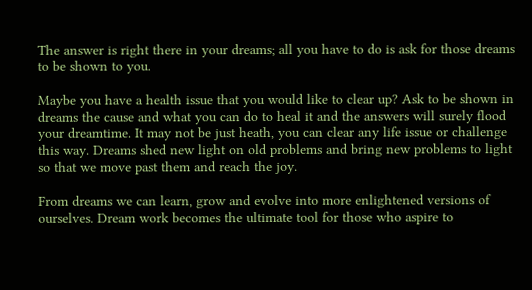The answer is right there in your dreams; all you have to do is ask for those dreams to be shown to you.

Maybe you have a health issue that you would like to clear up? Ask to be shown in dreams the cause and what you can do to heal it and the answers will surely flood your dreamtime. It may not be just heath, you can clear any life issue or challenge this way. Dreams shed new light on old problems and bring new problems to light so that we move past them and reach the joy.

From dreams we can learn, grow and evolve into more enlightened versions of ourselves. Dream work becomes the ultimate tool for those who aspire to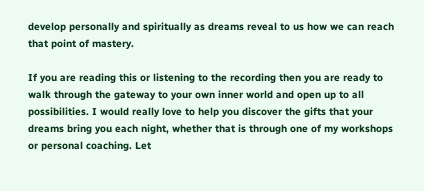develop personally and spiritually as dreams reveal to us how we can reach that point of mastery.

If you are reading this or listening to the recording then you are ready to walk through the gateway to your own inner world and open up to all possibilities. I would really love to help you discover the gifts that your dreams bring you each night, whether that is through one of my workshops or personal coaching. Let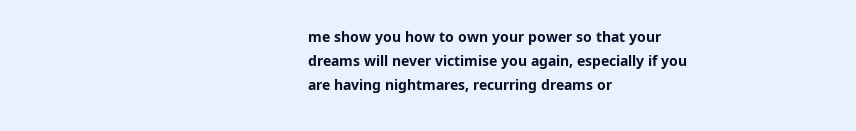me show you how to own your power so that your dreams will never victimise you again, especially if you are having nightmares, recurring dreams or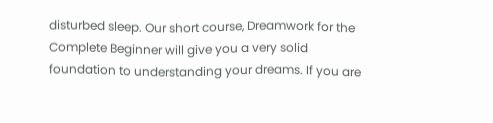disturbed sleep. Our short course, Dreamwork for the Complete Beginner will give you a very solid foundation to understanding your dreams. If you are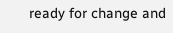ready for change and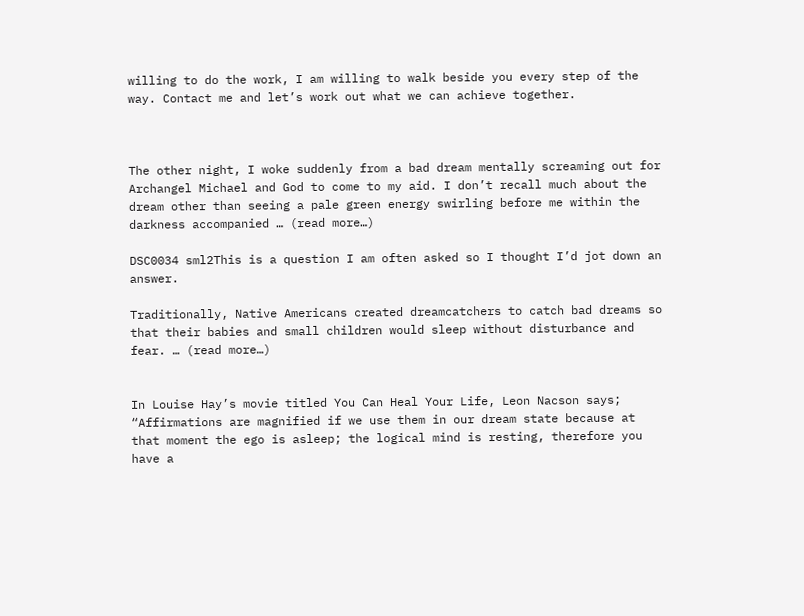willing to do the work, I am willing to walk beside you every step of the way. Contact me and let’s work out what we can achieve together.



The other night, I woke suddenly from a bad dream mentally screaming out for Archangel Michael and God to come to my aid. I don’t recall much about the dream other than seeing a pale green energy swirling before me within the darkness accompanied … (read more…)

DSC0034 sml2This is a question I am often asked so I thought I’d jot down an answer.

Traditionally, Native Americans created dreamcatchers to catch bad dreams so that their babies and small children would sleep without disturbance and fear. … (read more…)


In Louise Hay’s movie titled You Can Heal Your Life, Leon Nacson says; “Affirmations are magnified if we use them in our dream state because at that moment the ego is asleep; the logical mind is resting, therefore you have a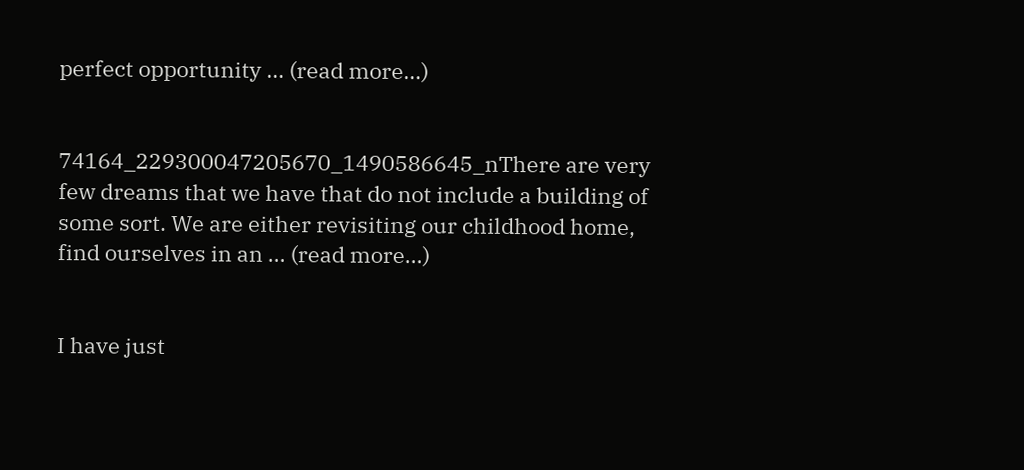perfect opportunity … (read more…)


74164_229300047205670_1490586645_nThere are very few dreams that we have that do not include a building of some sort. We are either revisiting our childhood home, find ourselves in an … (read more…)


I have just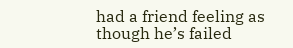had a friend feeling as though he’s failed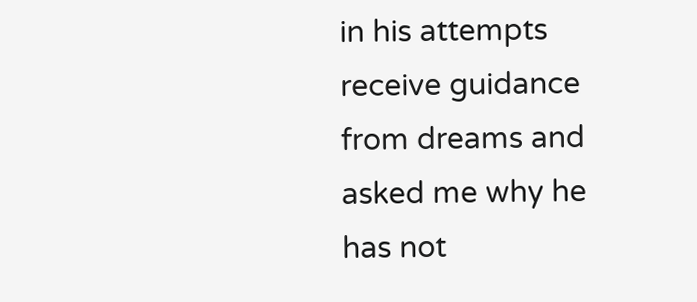in his attempts receive guidance from dreams and asked me why he has not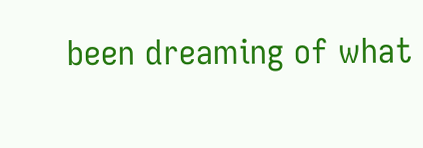been dreaming of what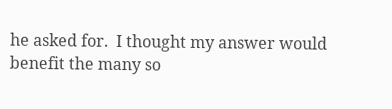he asked for.  I thought my answer would benefit the many so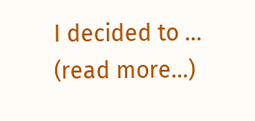I decided to … (read more…)